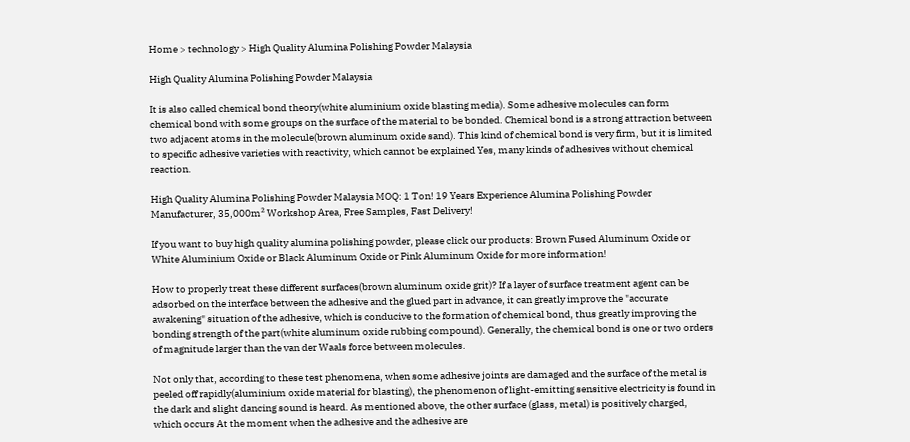Home > technology > High Quality Alumina Polishing Powder Malaysia

High Quality Alumina Polishing Powder Malaysia

It is also called chemical bond theory(white aluminium oxide blasting media). Some adhesive molecules can form chemical bond with some groups on the surface of the material to be bonded. Chemical bond is a strong attraction between two adjacent atoms in the molecule(brown aluminum oxide sand). This kind of chemical bond is very firm, but it is limited to specific adhesive varieties with reactivity, which cannot be explained Yes, many kinds of adhesives without chemical reaction.

High Quality Alumina Polishing Powder Malaysia MOQ: 1 Ton! 19 Years Experience Alumina Polishing Powder Manufacturer, 35,000m² Workshop Area, Free Samples, Fast Delivery!

If you want to buy high quality alumina polishing powder, please click our products: Brown Fused Aluminum Oxide or White Aluminium Oxide or Black Aluminum Oxide or Pink Aluminum Oxide for more information!

How to properly treat these different surfaces(brown aluminum oxide grit)? If a layer of surface treatment agent can be adsorbed on the interface between the adhesive and the glued part in advance, it can greatly improve the "accurate awakening" situation of the adhesive, which is conducive to the formation of chemical bond, thus greatly improving the bonding strength of the part(white aluminum oxide rubbing compound). Generally, the chemical bond is one or two orders of magnitude larger than the van der Waals force between molecules.

Not only that, according to these test phenomena, when some adhesive joints are damaged and the surface of the metal is peeled off rapidly(aluminium oxide material for blasting), the phenomenon of light-emitting sensitive electricity is found in the dark and slight dancing sound is heard. As mentioned above, the other surface (glass, metal) is positively charged, which occurs At the moment when the adhesive and the adhesive are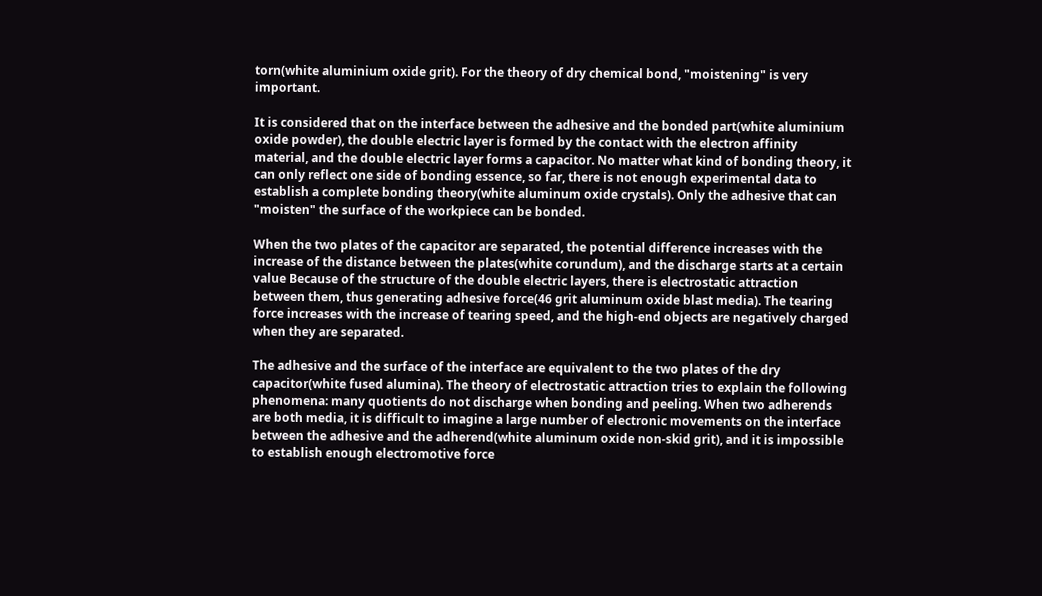torn(white aluminium oxide grit). For the theory of dry chemical bond, "moistening" is very important.

It is considered that on the interface between the adhesive and the bonded part(white aluminium oxide powder), the double electric layer is formed by the contact with the electron affinity material, and the double electric layer forms a capacitor. No matter what kind of bonding theory, it can only reflect one side of bonding essence, so far, there is not enough experimental data to establish a complete bonding theory(white aluminum oxide crystals). Only the adhesive that can "moisten" the surface of the workpiece can be bonded.

When the two plates of the capacitor are separated, the potential difference increases with the increase of the distance between the plates(white corundum), and the discharge starts at a certain value Because of the structure of the double electric layers, there is electrostatic attraction between them, thus generating adhesive force(46 grit aluminum oxide blast media). The tearing force increases with the increase of tearing speed, and the high-end objects are negatively charged when they are separated.

The adhesive and the surface of the interface are equivalent to the two plates of the dry capacitor(white fused alumina). The theory of electrostatic attraction tries to explain the following phenomena: many quotients do not discharge when bonding and peeling. When two adherends are both media, it is difficult to imagine a large number of electronic movements on the interface between the adhesive and the adherend(white aluminum oxide non-skid grit), and it is impossible to establish enough electromotive force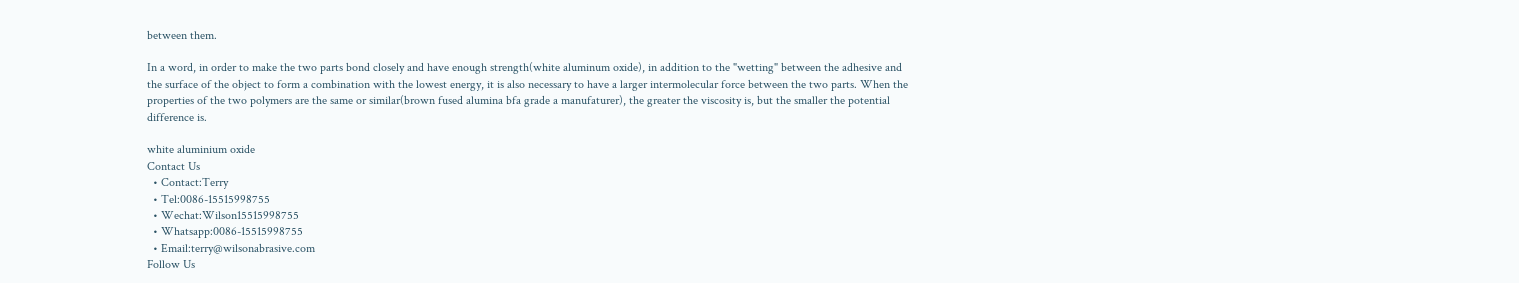between them.

In a word, in order to make the two parts bond closely and have enough strength(white aluminum oxide), in addition to the "wetting" between the adhesive and the surface of the object to form a combination with the lowest energy, it is also necessary to have a larger intermolecular force between the two parts. When the properties of the two polymers are the same or similar(brown fused alumina bfa grade a manufaturer), the greater the viscosity is, but the smaller the potential difference is.

white aluminium oxide
Contact Us
  • Contact:Terry
  • Tel:0086-15515998755
  • Wechat:Wilson15515998755
  • Whatsapp:0086-15515998755
  • Email:terry@wilsonabrasive.com
Follow Us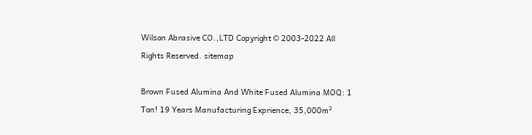Wilson Abrasive CO.,LTD Copyright © 2003-2022 All Rights Reserved. sitemap

Brown Fused Alumina And White Fused Alumina MOQ: 1 Ton! 19 Years Manufacturing Exprience, 35,000m²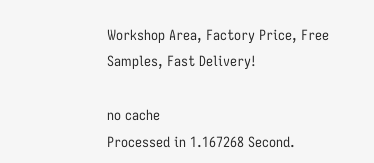Workshop Area, Factory Price, Free Samples, Fast Delivery!

no cache
Processed in 1.167268 Second.